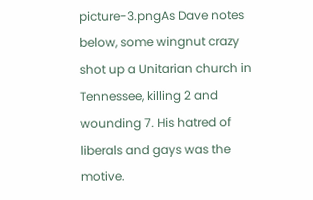picture-3.pngAs Dave notes below, some wingnut crazy shot up a Unitarian church in Tennessee, killing 2 and wounding 7. His hatred of liberals and gays was the motive.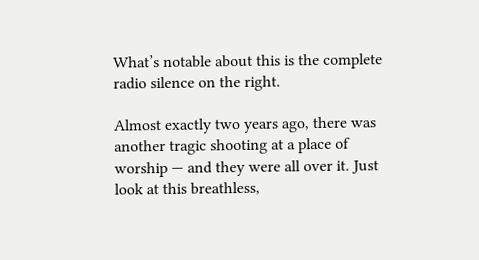What’s notable about this is the complete radio silence on the right.

Almost exactly two years ago, there was another tragic shooting at a place of worship — and they were all over it. Just look at this breathless,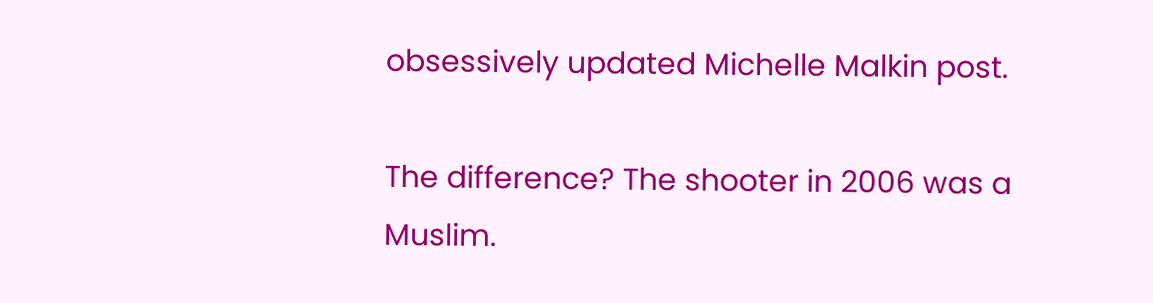obsessively updated Michelle Malkin post.

The difference? The shooter in 2006 was a Muslim.